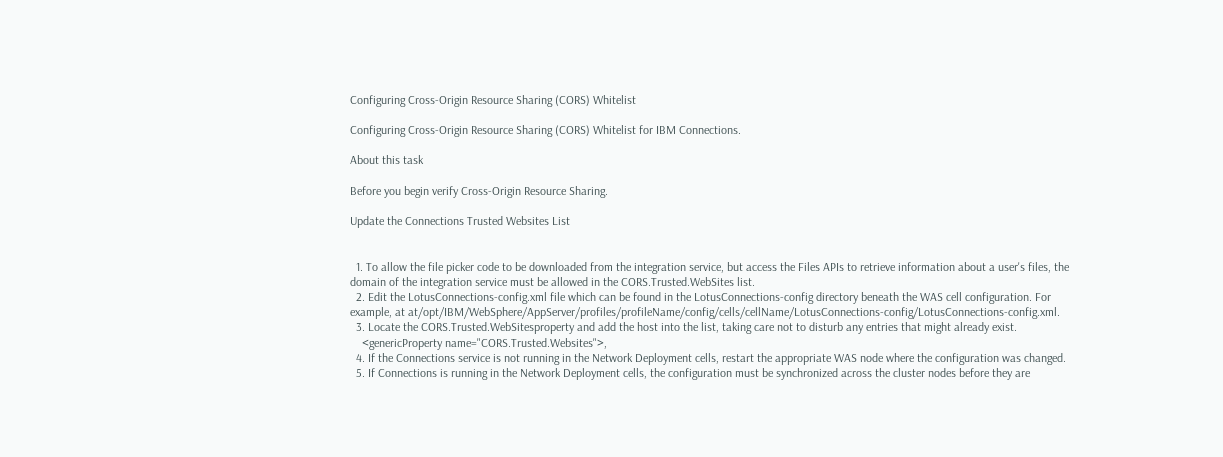Configuring Cross-Origin Resource Sharing (CORS) Whitelist

Configuring Cross-Origin Resource Sharing (CORS) Whitelist for IBM Connections.

About this task

Before you begin verify Cross-Origin Resource Sharing.

Update the Connections Trusted Websites List


  1. To allow the file picker code to be downloaded from the integration service, but access the Files APIs to retrieve information about a user's files, the domain of the integration service must be allowed in the CORS.Trusted.WebSites list.
  2. Edit the LotusConnections-config.xml file which can be found in the LotusConnections-config directory beneath the WAS cell configuration. For example, at at/opt/IBM/WebSphere/AppServer/profiles/profileName/config/cells/cellName/LotusConnections-config/LotusConnections-config.xml.
  3. Locate the CORS.Trusted.WebSitesproperty and add the host into the list, taking care not to disturb any entries that might already exist.
    <genericProperty name="CORS.Trusted.Websites">,
  4. If the Connections service is not running in the Network Deployment cells, restart the appropriate WAS node where the configuration was changed.
  5. If Connections is running in the Network Deployment cells, the configuration must be synchronized across the cluster nodes before they are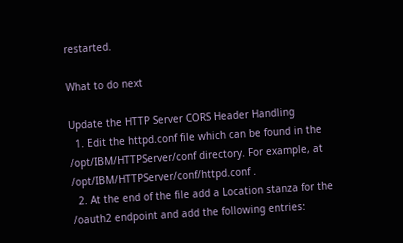restarted.

What to do next

Update the HTTP Server CORS Header Handling
  1. Edit the httpd.conf file which can be found in the /opt/IBM/HTTPServer/conf directory. For example, at /opt/IBM/HTTPServer/conf/httpd.conf .
  2. At the end of the file add a Location stanza for the /oauth2 endpoint and add the following entries: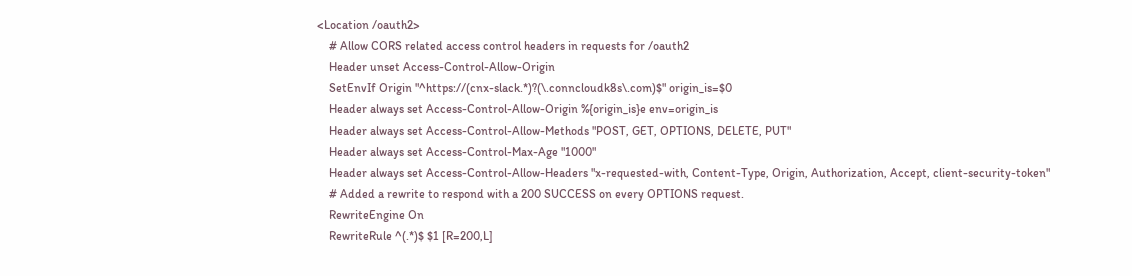<Location /oauth2>
    # Allow CORS related access control headers in requests for /oauth2
    Header unset Access-Control-Allow-Origin
    SetEnvIf Origin "^https://(cnx-slack.*)?(\.conncloudk8s\.com)$" origin_is=$0
    Header always set Access-Control-Allow-Origin %{origin_is}e env=origin_is
    Header always set Access-Control-Allow-Methods "POST, GET, OPTIONS, DELETE, PUT"
    Header always set Access-Control-Max-Age "1000"
    Header always set Access-Control-Allow-Headers "x-requested-with, Content-Type, Origin, Authorization, Accept, client-security-token"
    # Added a rewrite to respond with a 200 SUCCESS on every OPTIONS request.
    RewriteEngine On
    RewriteRule ^(.*)$ $1 [R=200,L]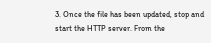3. Once the file has been updated, stop and start the HTTP server. From the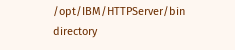/opt/IBM/HTTPServer/bin directory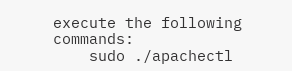execute the following commands:
    sudo ./apachectl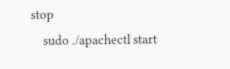stop
    sudo ./apachectl start